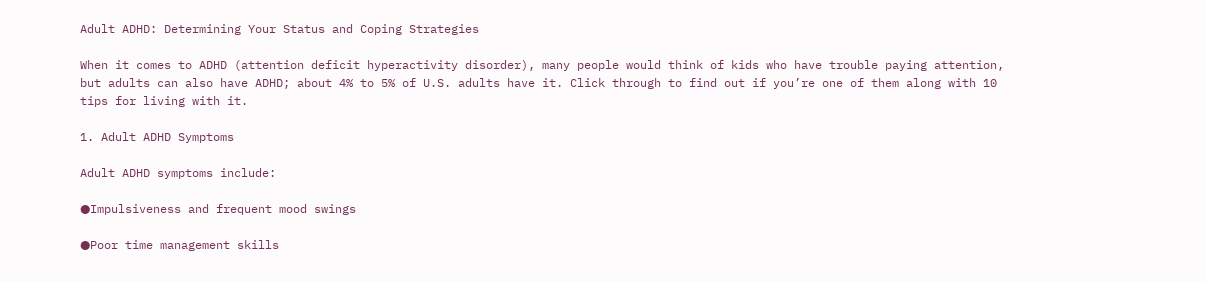Adult ADHD: Determining Your Status and Coping Strategies

When it comes to ADHD (attention deficit hyperactivity disorder), many people would think of kids who have trouble paying attention, but adults can also have ADHD; about 4% to 5% of U.S. adults have it. Click through to find out if you’re one of them along with 10 tips for living with it.

1. Adult ADHD Symptoms

Adult ADHD symptoms include:

●Impulsiveness and frequent mood swings

●Poor time management skills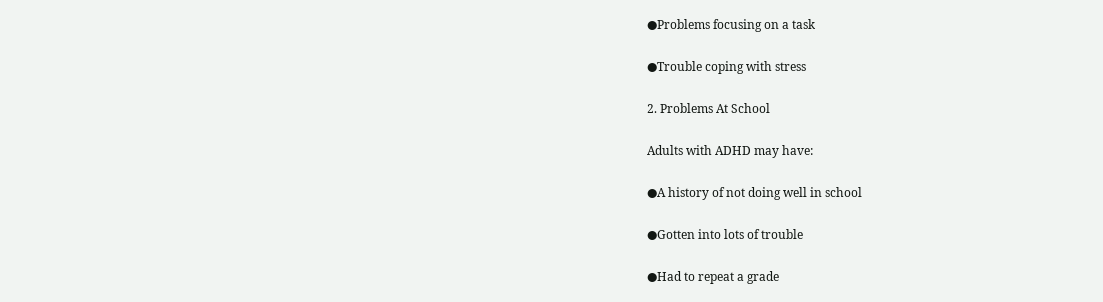●Problems focusing on a task

●Trouble coping with stress

2. Problems At School

Adults with ADHD may have:

●A history of not doing well in school

●Gotten into lots of trouble

●Had to repeat a grade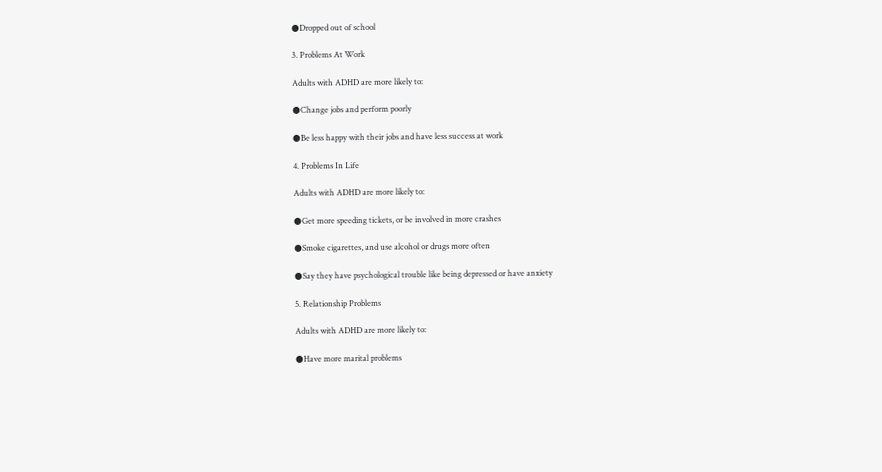●Dropped out of school

3. Problems At Work

Adults with ADHD are more likely to:

●Change jobs and perform poorly

●Be less happy with their jobs and have less success at work

4. Problems In Life

Adults with ADHD are more likely to:

●Get more speeding tickets, or be involved in more crashes

●Smoke cigarettes, and use alcohol or drugs more often

●Say they have psychological trouble like being depressed or have anxiety

5. Relationship Problems

Adults with ADHD are more likely to:

●Have more marital problems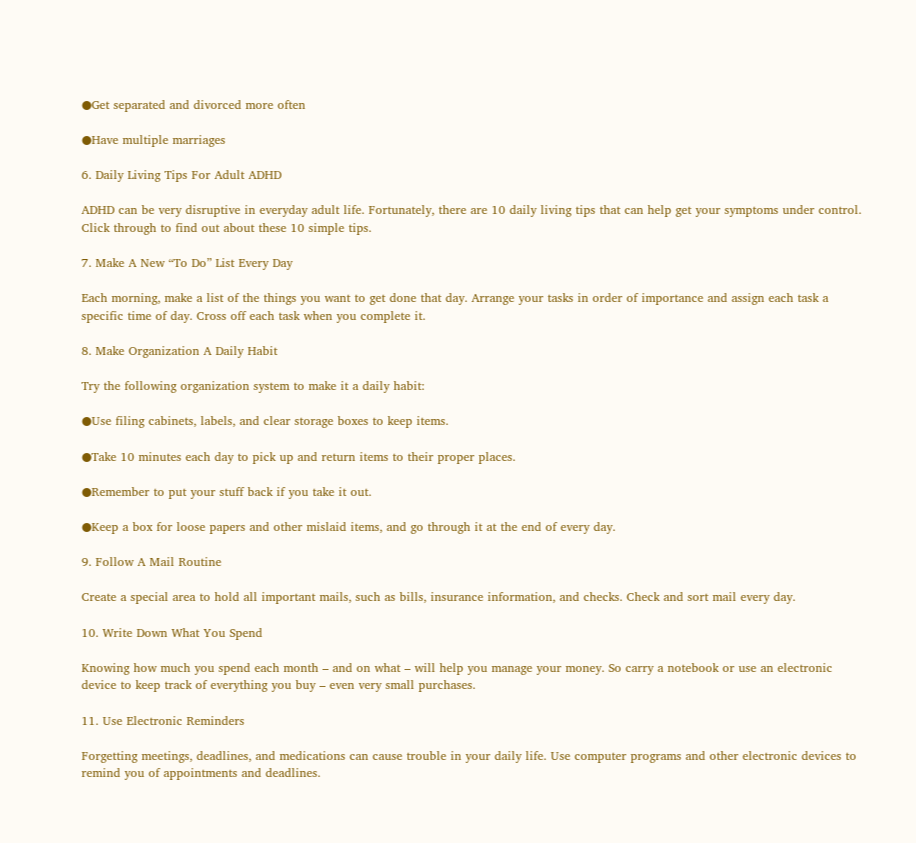●Get separated and divorced more often

●Have multiple marriages

6. Daily Living Tips For Adult ADHD

ADHD can be very disruptive in everyday adult life. Fortunately, there are 10 daily living tips that can help get your symptoms under control. Click through to find out about these 10 simple tips.

7. Make A New “To Do” List Every Day

Each morning, make a list of the things you want to get done that day. Arrange your tasks in order of importance and assign each task a specific time of day. Cross off each task when you complete it.

8. Make Organization A Daily Habit

Try the following organization system to make it a daily habit:

●Use filing cabinets, labels, and clear storage boxes to keep items.

●Take 10 minutes each day to pick up and return items to their proper places.

●Remember to put your stuff back if you take it out.

●Keep a box for loose papers and other mislaid items, and go through it at the end of every day.

9. Follow A Mail Routine

Create a special area to hold all important mails, such as bills, insurance information, and checks. Check and sort mail every day.

10. Write Down What You Spend

Knowing how much you spend each month – and on what – will help you manage your money. So carry a notebook or use an electronic device to keep track of everything you buy – even very small purchases.

11. Use Electronic Reminders

Forgetting meetings, deadlines, and medications can cause trouble in your daily life. Use computer programs and other electronic devices to remind you of appointments and deadlines.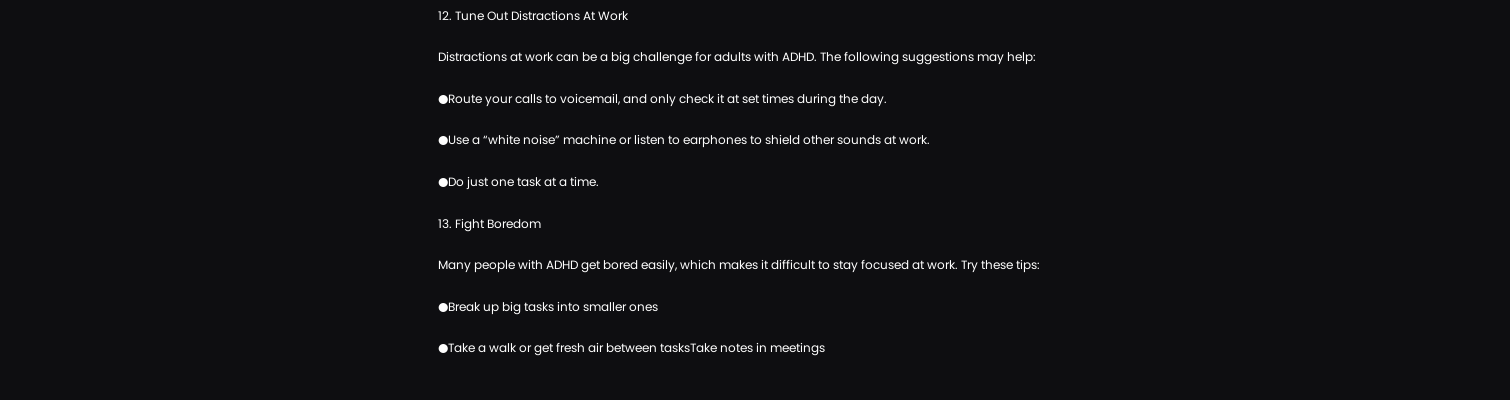12. Tune Out Distractions At Work

Distractions at work can be a big challenge for adults with ADHD. The following suggestions may help:

●Route your calls to voicemail, and only check it at set times during the day.

●Use a “white noise” machine or listen to earphones to shield other sounds at work.

●Do just one task at a time.

13. Fight Boredom

Many people with ADHD get bored easily, which makes it difficult to stay focused at work. Try these tips:

●Break up big tasks into smaller ones

●Take a walk or get fresh air between tasksTake notes in meetings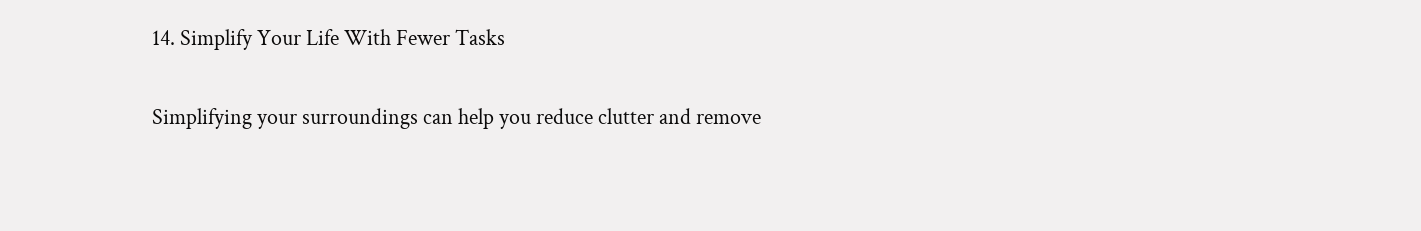14. Simplify Your Life With Fewer Tasks

Simplifying your surroundings can help you reduce clutter and remove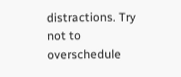distractions. Try not to overschedule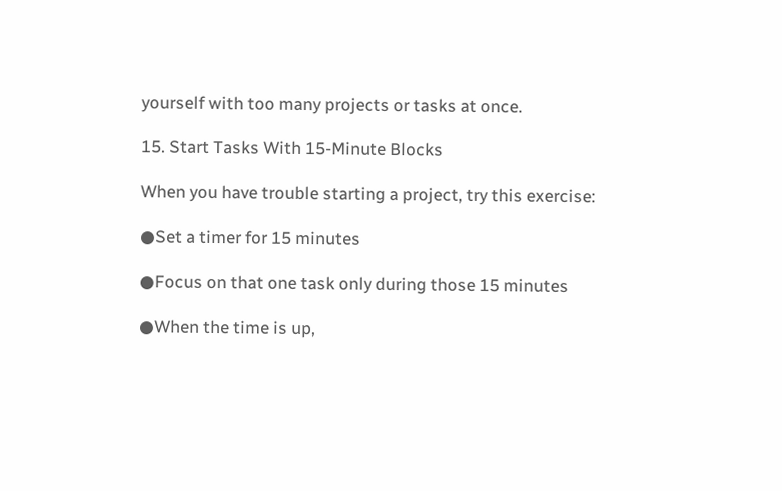yourself with too many projects or tasks at once.

15. Start Tasks With 15-Minute Blocks

When you have trouble starting a project, try this exercise:

●Set a timer for 15 minutes

●Focus on that one task only during those 15 minutes

●When the time is up,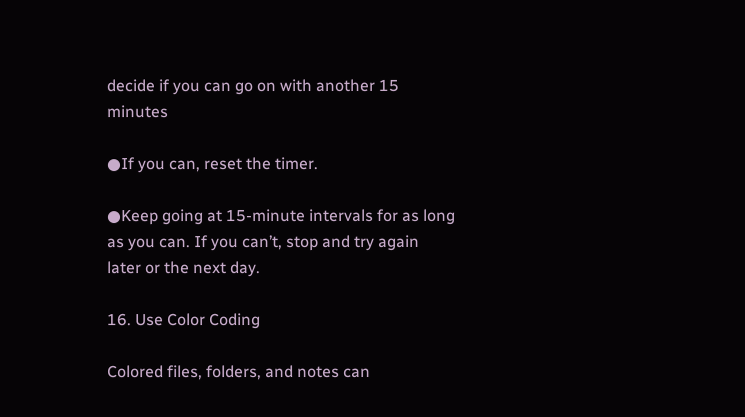decide if you can go on with another 15 minutes

●If you can, reset the timer.

●Keep going at 15-minute intervals for as long as you can. If you can’t, stop and try again later or the next day.

16. Use Color Coding

Colored files, folders, and notes can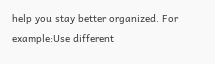help you stay better organized. For example:Use different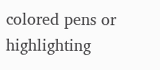colored pens or highlighting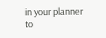in your planner to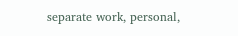separate work, personal,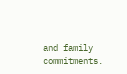and family commitments.